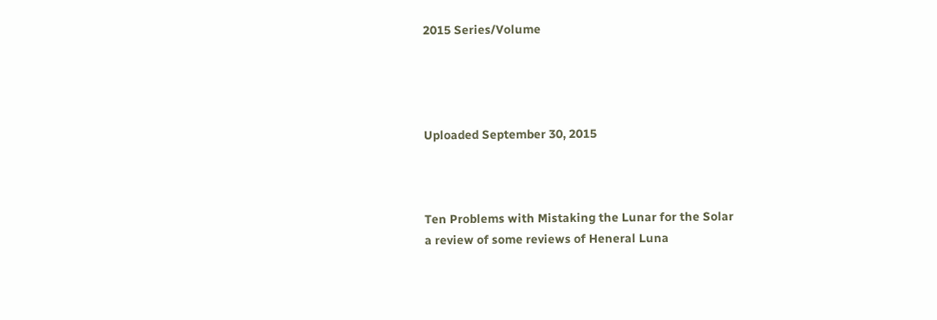2015 Series/Volume




Uploaded September 30, 2015



Ten Problems with Mistaking the Lunar for the Solar
a review of some reviews of Heneral Luna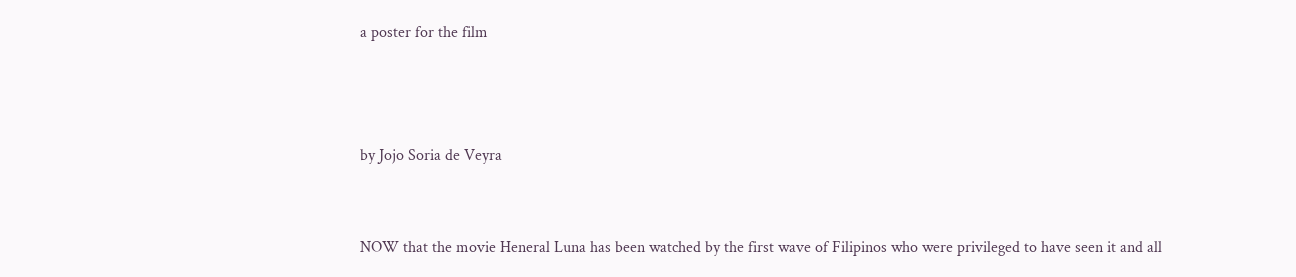a poster for the film



by Jojo Soria de Veyra


NOW that the movie Heneral Luna has been watched by the first wave of Filipinos who were privileged to have seen it and all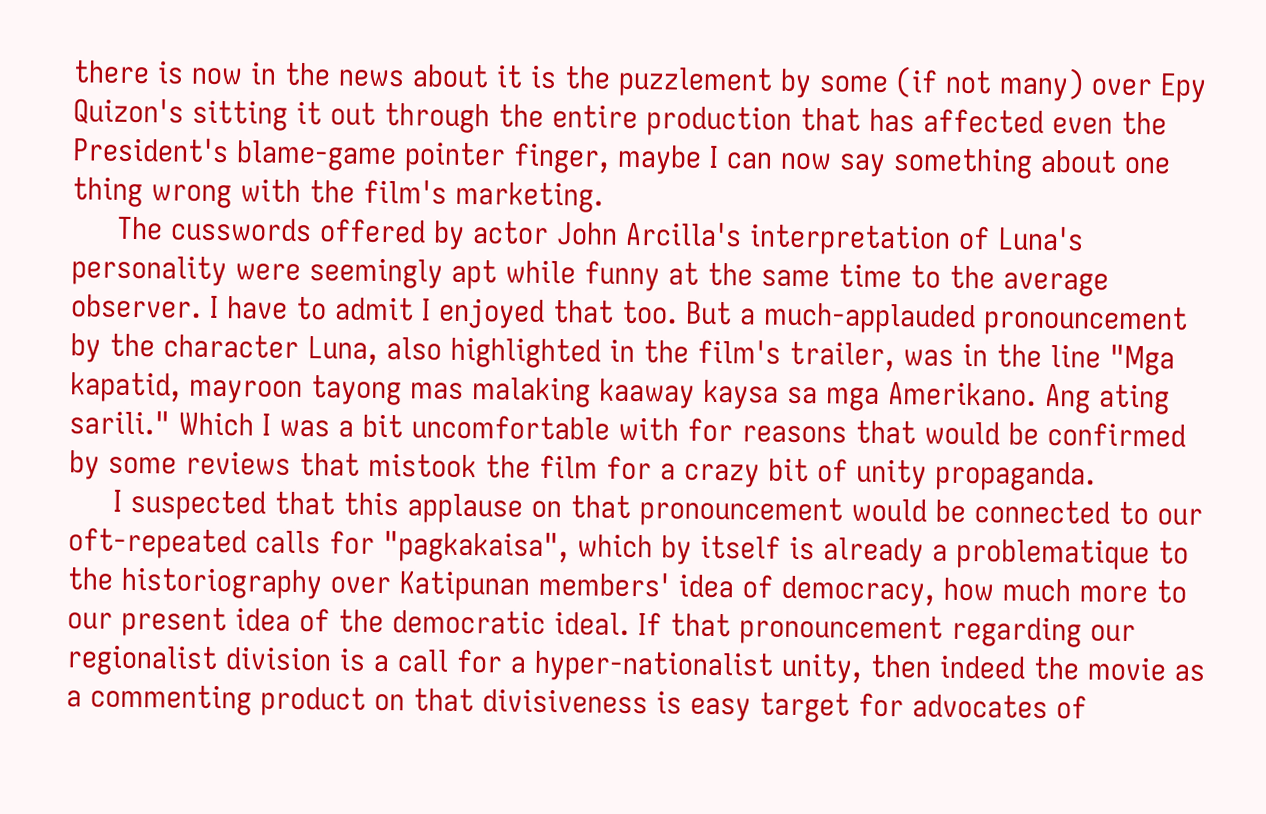there is now in the news about it is the puzzlement by some (if not many) over Epy Quizon's sitting it out through the entire production that has affected even the President's blame-game pointer finger, maybe I can now say something about one thing wrong with the film's marketing.
     The cusswords offered by actor John Arcilla's interpretation of Luna's personality were seemingly apt while funny at the same time to the average observer. I have to admit I enjoyed that too. But a much-applauded pronouncement by the character Luna, also highlighted in the film's trailer, was in the line "Mga kapatid, mayroon tayong mas malaking kaaway kaysa sa mga Amerikano. Ang ating sarili." Which I was a bit uncomfortable with for reasons that would be confirmed by some reviews that mistook the film for a crazy bit of unity propaganda.
     I suspected that this applause on that pronouncement would be connected to our oft-repeated calls for "pagkakaisa", which by itself is already a problematique to the historiography over Katipunan members' idea of democracy, how much more to our present idea of the democratic ideal. If that pronouncement regarding our regionalist division is a call for a hyper-nationalist unity, then indeed the movie as a commenting product on that divisiveness is easy target for advocates of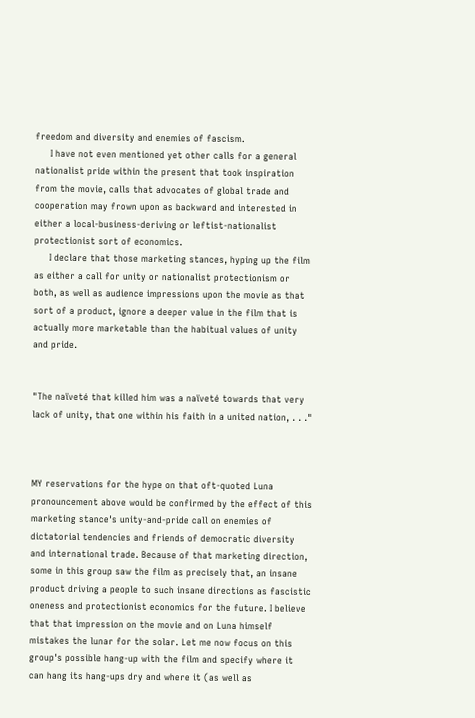freedom and diversity and enemies of fascism.
     I have not even mentioned yet other calls for a general nationalist pride within the present that took inspiration from the movie, calls that advocates of global trade and cooperation may frown upon as backward and interested in either a local-business-deriving or leftist-nationalist protectionist sort of economics.
     I declare that those marketing stances, hyping up the film as either a call for unity or nationalist protectionism or both, as well as audience impressions upon the movie as that sort of a product, ignore a deeper value in the film that is actually more marketable than the habitual values of unity and pride.


"The naïveté that killed him was a naïveté towards that very lack of unity, that one within his faith in a united nation, . . ."



MY reservations for the hype on that oft-quoted Luna pronouncement above would be confirmed by the effect of this marketing stance's unity-and-pride call on enemies of dictatorial tendencies and friends of democratic diversity and international trade. Because of that marketing direction, some in this group saw the film as precisely that, an insane product driving a people to such insane directions as fascistic oneness and protectionist economics for the future. I believe that that impression on the movie and on Luna himself mistakes the lunar for the solar. Let me now focus on this group's possible hang-up with the film and specify where it can hang its hang-ups dry and where it (as well as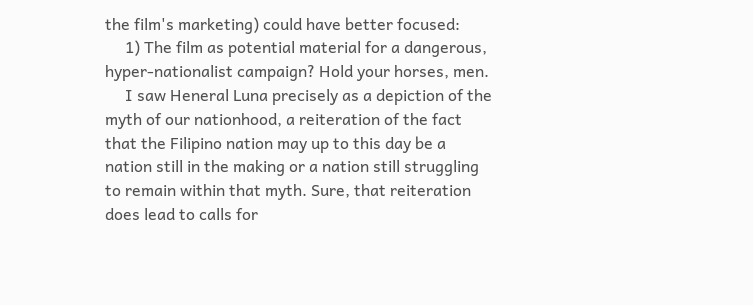the film's marketing) could have better focused:
     1) The film as potential material for a dangerous, hyper-nationalist campaign? Hold your horses, men.
     I saw Heneral Luna precisely as a depiction of the myth of our nationhood, a reiteration of the fact that the Filipino nation may up to this day be a nation still in the making or a nation still struggling to remain within that myth. Sure, that reiteration does lead to calls for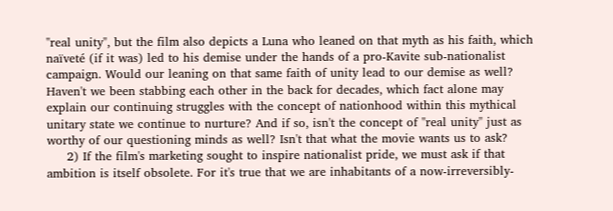"real unity", but the film also depicts a Luna who leaned on that myth as his faith, which naïveté (if it was) led to his demise under the hands of a pro-Kavite sub-nationalist campaign. Would our leaning on that same faith of unity lead to our demise as well? Haven't we been stabbing each other in the back for decades, which fact alone may explain our continuing struggles with the concept of nationhood within this mythical unitary state we continue to nurture? And if so, isn't the concept of "real unity" just as worthy of our questioning minds as well? Isn't that what the movie wants us to ask?
     2) If the film's marketing sought to inspire nationalist pride, we must ask if that ambition is itself obsolete. For it's true that we are inhabitants of a now-irreversibly-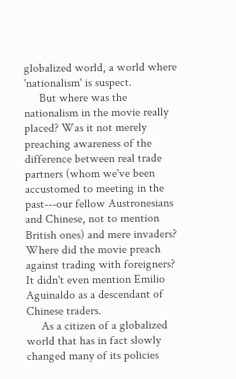globalized world, a world where 'nationalism' is suspect.
     But where was the nationalism in the movie really placed? Was it not merely preaching awareness of the difference between real trade partners (whom we've been accustomed to meeting in the past---our fellow Austronesians and Chinese, not to mention British ones) and mere invaders? Where did the movie preach against trading with foreigners? It didn't even mention Emilio Aguinaldo as a descendant of Chinese traders.
     As a citizen of a globalized world that has in fact slowly changed many of its policies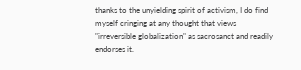thanks to the unyielding spirit of activism, I do find myself cringing at any thought that views "irreversible globalization" as sacrosanct and readily endorses it.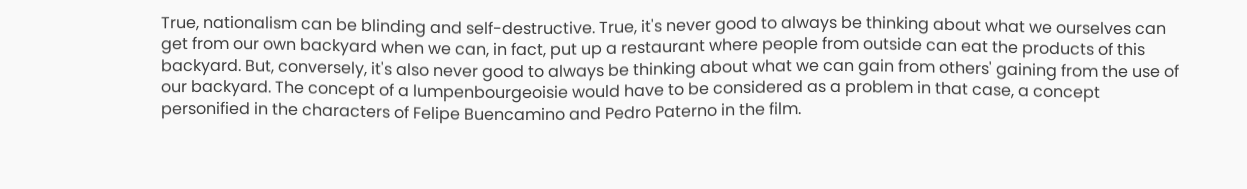True, nationalism can be blinding and self-destructive. True, it's never good to always be thinking about what we ourselves can get from our own backyard when we can, in fact, put up a restaurant where people from outside can eat the products of this backyard. But, conversely, it's also never good to always be thinking about what we can gain from others' gaining from the use of our backyard. The concept of a lumpenbourgeoisie would have to be considered as a problem in that case, a concept personified in the characters of Felipe Buencamino and Pedro Paterno in the film.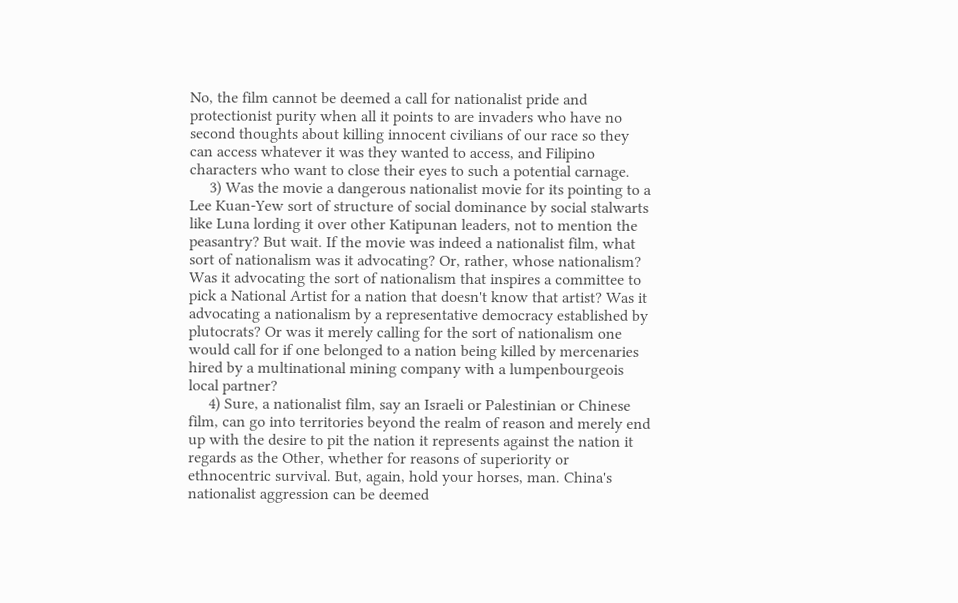No, the film cannot be deemed a call for nationalist pride and protectionist purity when all it points to are invaders who have no second thoughts about killing innocent civilians of our race so they can access whatever it was they wanted to access, and Filipino characters who want to close their eyes to such a potential carnage.
     3) Was the movie a dangerous nationalist movie for its pointing to a Lee Kuan-Yew sort of structure of social dominance by social stalwarts like Luna lording it over other Katipunan leaders, not to mention the peasantry? But wait. If the movie was indeed a nationalist film, what sort of nationalism was it advocating? Or, rather, whose nationalism? Was it advocating the sort of nationalism that inspires a committee to pick a National Artist for a nation that doesn't know that artist? Was it advocating a nationalism by a representative democracy established by plutocrats? Or was it merely calling for the sort of nationalism one would call for if one belonged to a nation being killed by mercenaries hired by a multinational mining company with a lumpenbourgeois local partner?
     4) Sure, a nationalist film, say an Israeli or Palestinian or Chinese film, can go into territories beyond the realm of reason and merely end up with the desire to pit the nation it represents against the nation it regards as the Other, whether for reasons of superiority or ethnocentric survival. But, again, hold your horses, man. China's nationalist aggression can be deemed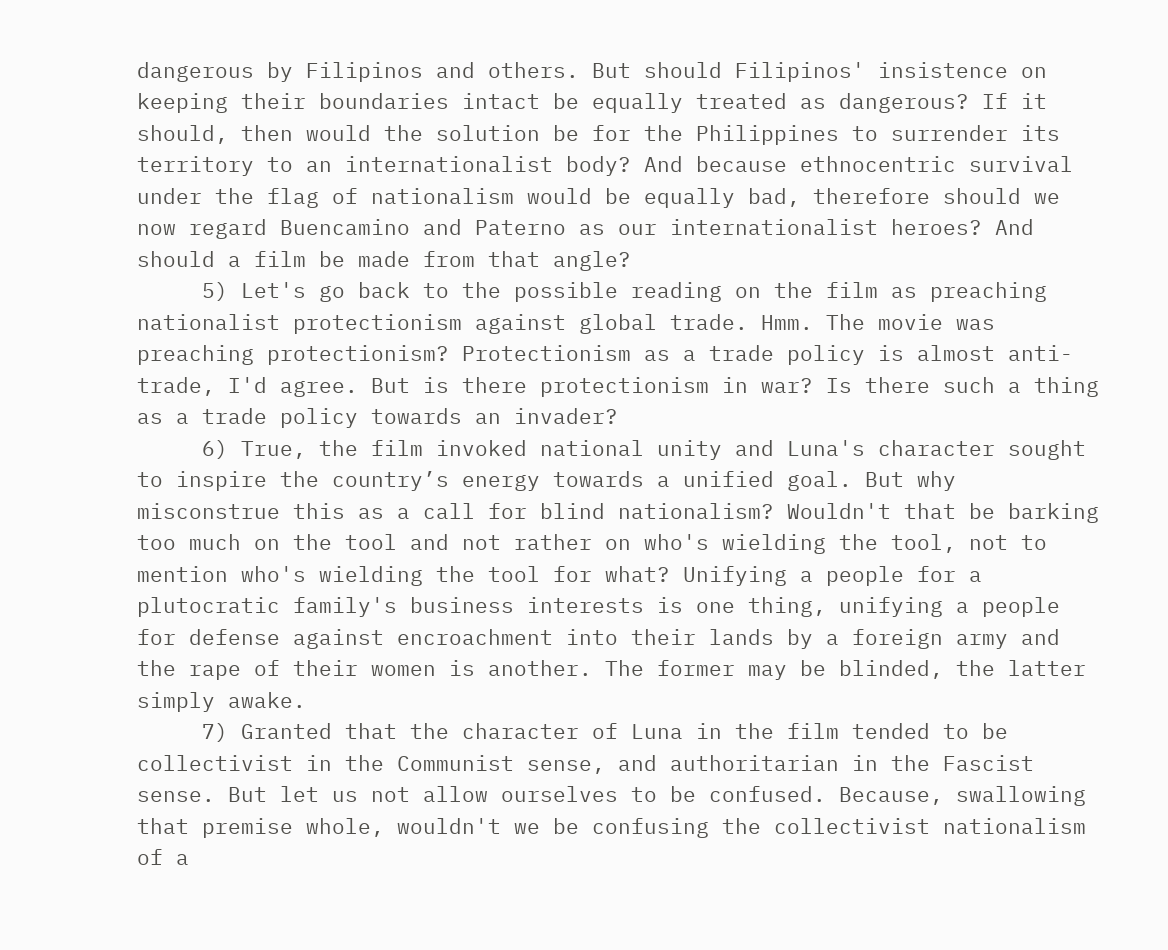dangerous by Filipinos and others. But should Filipinos' insistence on keeping their boundaries intact be equally treated as dangerous? If it should, then would the solution be for the Philippines to surrender its territory to an internationalist body? And because ethnocentric survival under the flag of nationalism would be equally bad, therefore should we now regard Buencamino and Paterno as our internationalist heroes? And should a film be made from that angle?
     5) Let's go back to the possible reading on the film as preaching nationalist protectionism against global trade. Hmm. The movie was preaching protectionism? Protectionism as a trade policy is almost anti-trade, I'd agree. But is there protectionism in war? Is there such a thing as a trade policy towards an invader?
     6) True, the film invoked national unity and Luna's character sought to inspire the country’s energy towards a unified goal. But why misconstrue this as a call for blind nationalism? Wouldn't that be barking too much on the tool and not rather on who's wielding the tool, not to mention who's wielding the tool for what? Unifying a people for a plutocratic family's business interests is one thing, unifying a people for defense against encroachment into their lands by a foreign army and the rape of their women is another. The former may be blinded, the latter simply awake.
     7) Granted that the character of Luna in the film tended to be collectivist in the Communist sense, and authoritarian in the Fascist sense. But let us not allow ourselves to be confused. Because, swallowing that premise whole, wouldn't we be confusing the collectivist nationalism of a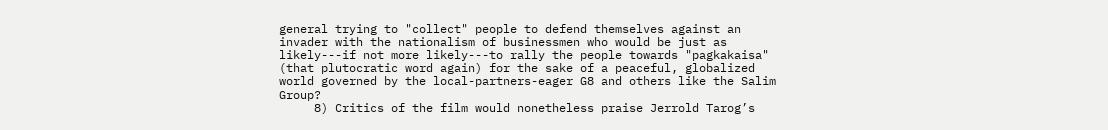general trying to "collect" people to defend themselves against an invader with the nationalism of businessmen who would be just as likely---if not more likely---to rally the people towards "pagkakaisa" (that plutocratic word again) for the sake of a peaceful, globalized world governed by the local-partners-eager G8 and others like the Salim Group?
     8) Critics of the film would nonetheless praise Jerrold Tarog’s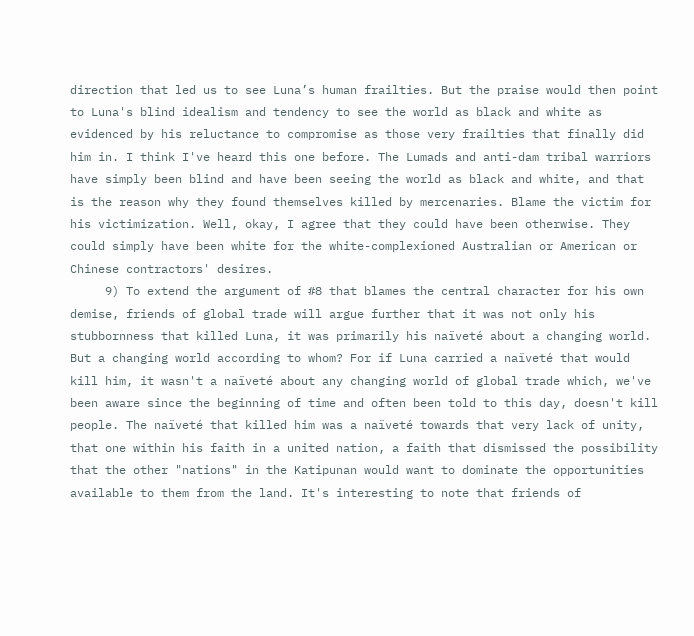direction that led us to see Luna’s human frailties. But the praise would then point to Luna's blind idealism and tendency to see the world as black and white as evidenced by his reluctance to compromise as those very frailties that finally did him in. I think I've heard this one before. The Lumads and anti-dam tribal warriors have simply been blind and have been seeing the world as black and white, and that is the reason why they found themselves killed by mercenaries. Blame the victim for his victimization. Well, okay, I agree that they could have been otherwise. They could simply have been white for the white-complexioned Australian or American or Chinese contractors' desires.
     9) To extend the argument of #8 that blames the central character for his own demise, friends of global trade will argue further that it was not only his stubbornness that killed Luna, it was primarily his naïveté about a changing world. But a changing world according to whom? For if Luna carried a naïveté that would kill him, it wasn't a naïveté about any changing world of global trade which, we've been aware since the beginning of time and often been told to this day, doesn't kill people. The naïveté that killed him was a naïveté towards that very lack of unity, that one within his faith in a united nation, a faith that dismissed the possibility that the other "nations" in the Katipunan would want to dominate the opportunities available to them from the land. It's interesting to note that friends of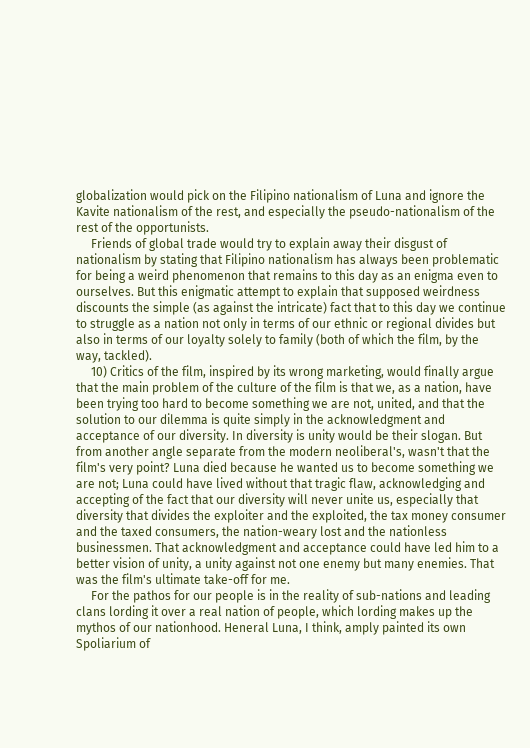globalization would pick on the Filipino nationalism of Luna and ignore the Kavite nationalism of the rest, and especially the pseudo-nationalism of the rest of the opportunists.
     Friends of global trade would try to explain away their disgust of nationalism by stating that Filipino nationalism has always been problematic for being a weird phenomenon that remains to this day as an enigma even to ourselves. But this enigmatic attempt to explain that supposed weirdness discounts the simple (as against the intricate) fact that to this day we continue to struggle as a nation not only in terms of our ethnic or regional divides but also in terms of our loyalty solely to family (both of which the film, by the way, tackled).
     10) Critics of the film, inspired by its wrong marketing, would finally argue that the main problem of the culture of the film is that we, as a nation, have been trying too hard to become something we are not, united, and that the solution to our dilemma is quite simply in the acknowledgment and acceptance of our diversity. In diversity is unity would be their slogan. But from another angle separate from the modern neoliberal's, wasn't that the film's very point? Luna died because he wanted us to become something we are not; Luna could have lived without that tragic flaw, acknowledging and accepting of the fact that our diversity will never unite us, especially that diversity that divides the exploiter and the exploited, the tax money consumer and the taxed consumers, the nation-weary lost and the nationless businessmen. That acknowledgment and acceptance could have led him to a better vision of unity, a unity against not one enemy but many enemies. That was the film's ultimate take-off for me.
     For the pathos for our people is in the reality of sub-nations and leading clans lording it over a real nation of people, which lording makes up the mythos of our nationhood. Heneral Luna, I think, amply painted its own Spoliarium of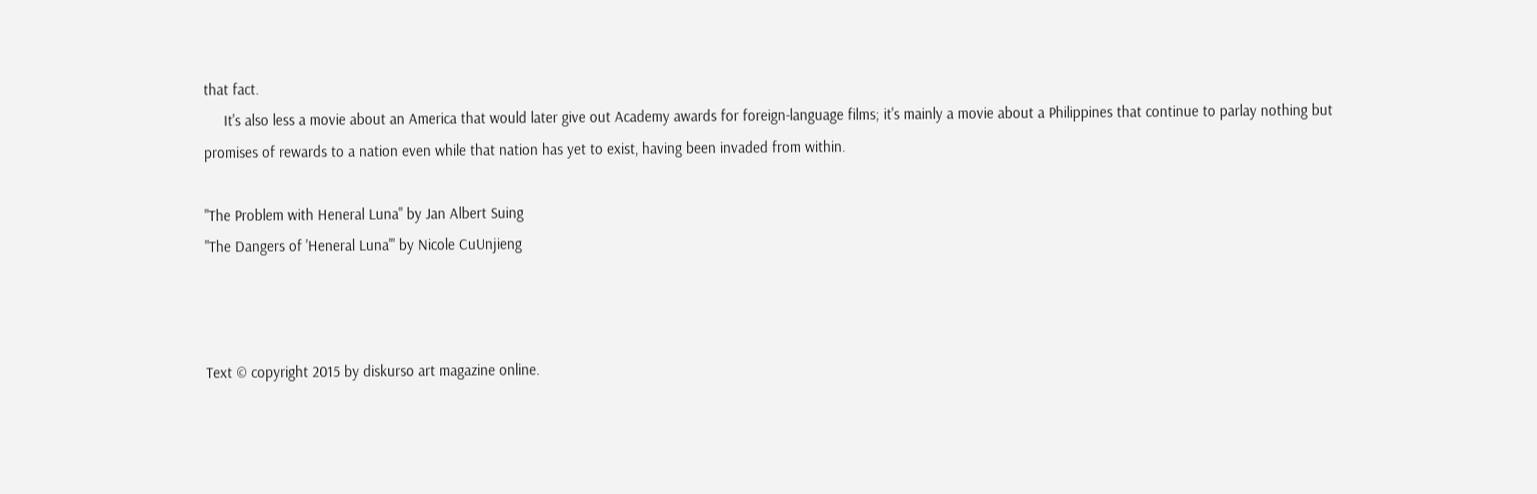that fact.
     It's also less a movie about an America that would later give out Academy awards for foreign-language films; it's mainly a movie about a Philippines that continue to parlay nothing but promises of rewards to a nation even while that nation has yet to exist, having been invaded from within.

"The Problem with Heneral Luna" by Jan Albert Suing
"The Dangers of 'Heneral Luna'" by Nicole CuUnjieng



Text © copyright 2015 by diskurso art magazine online.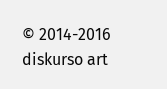© 2014-2016 diskurso art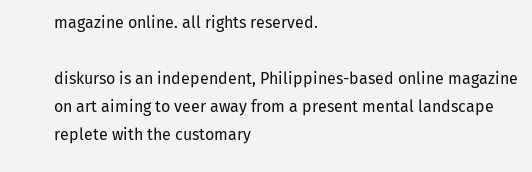magazine online. all rights reserved.

diskurso is an independent, Philippines-based online magazine on art aiming to veer away from a present mental landscape replete with the customary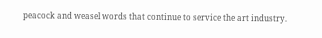peacock and weasel words that continue to service the art industry.